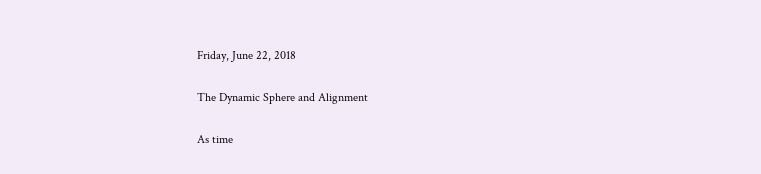Friday, June 22, 2018

The Dynamic Sphere and Alignment

As time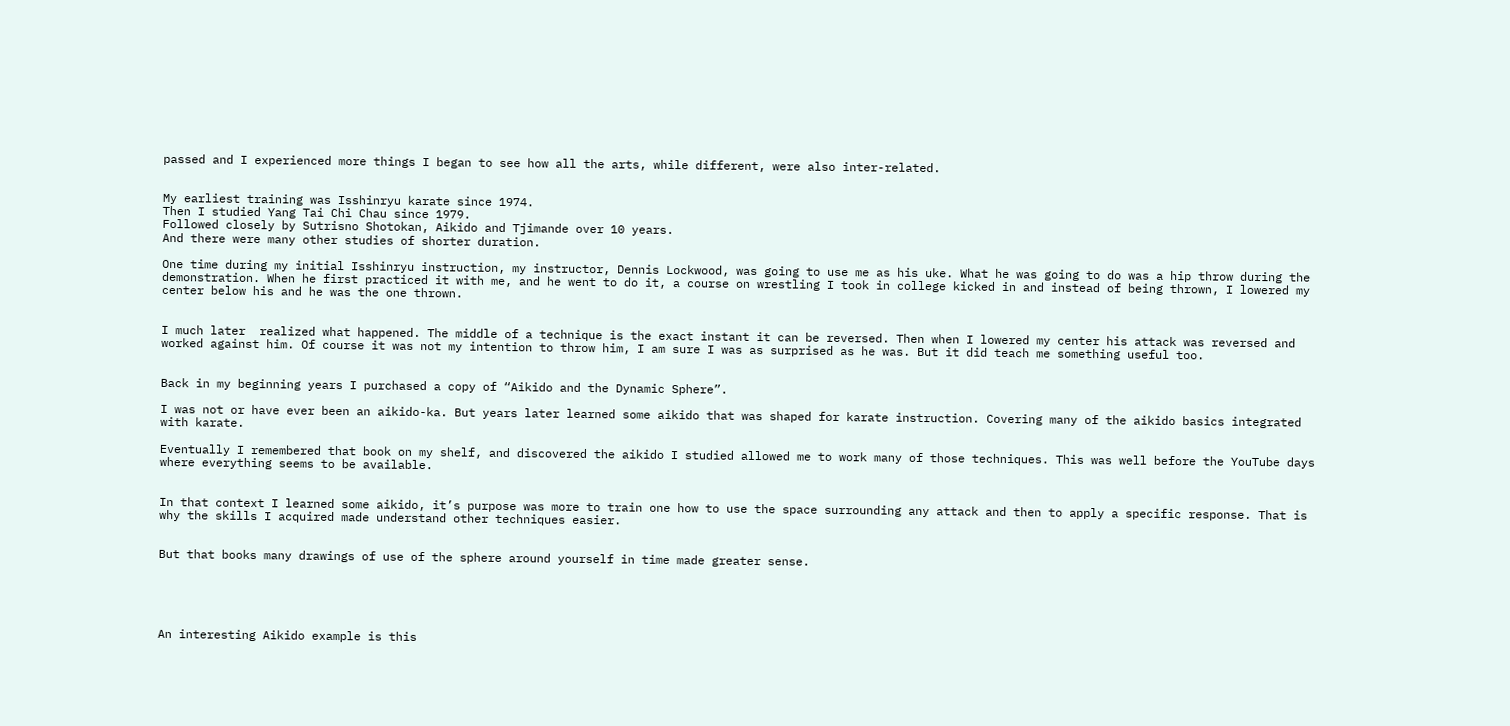passed and I experienced more things I began to see how all the arts, while different, were also inter-related.


My earliest training was Isshinryu karate since 1974.
Then I studied Yang Tai Chi Chau since 1979.
Followed closely by Sutrisno Shotokan, Aikido and Tjimande over 10 years.
And there were many other studies of shorter duration.

One time during my initial Isshinryu instruction, my instructor, Dennis Lockwood, was going to use me as his uke. What he was going to do was a hip throw during the demonstration. When he first practiced it with me, and he went to do it, a course on wrestling I took in college kicked in and instead of being thrown, I lowered my center below his and he was the one thrown.


I much later  realized what happened. The middle of a technique is the exact instant it can be reversed. Then when I lowered my center his attack was reversed and worked against him. Of course it was not my intention to throw him, I am sure I was as surprised as he was. But it did teach me something useful too.


Back in my beginning years I purchased a copy of “Aikido and the Dynamic Sphere”.

I was not or have ever been an aikido-ka. But years later learned some aikido that was shaped for karate instruction. Covering many of the aikido basics integrated with karate.

Eventually I remembered that book on my shelf, and discovered the aikido I studied allowed me to work many of those techniques. This was well before the YouTube days where everything seems to be available.


In that context I learned some aikido, it’s purpose was more to train one how to use the space surrounding any attack and then to apply a specific response. That is why the skills I acquired made understand other techniques easier.


But that books many drawings of use of the sphere around yourself in time made greater sense.





An interesting Aikido example is this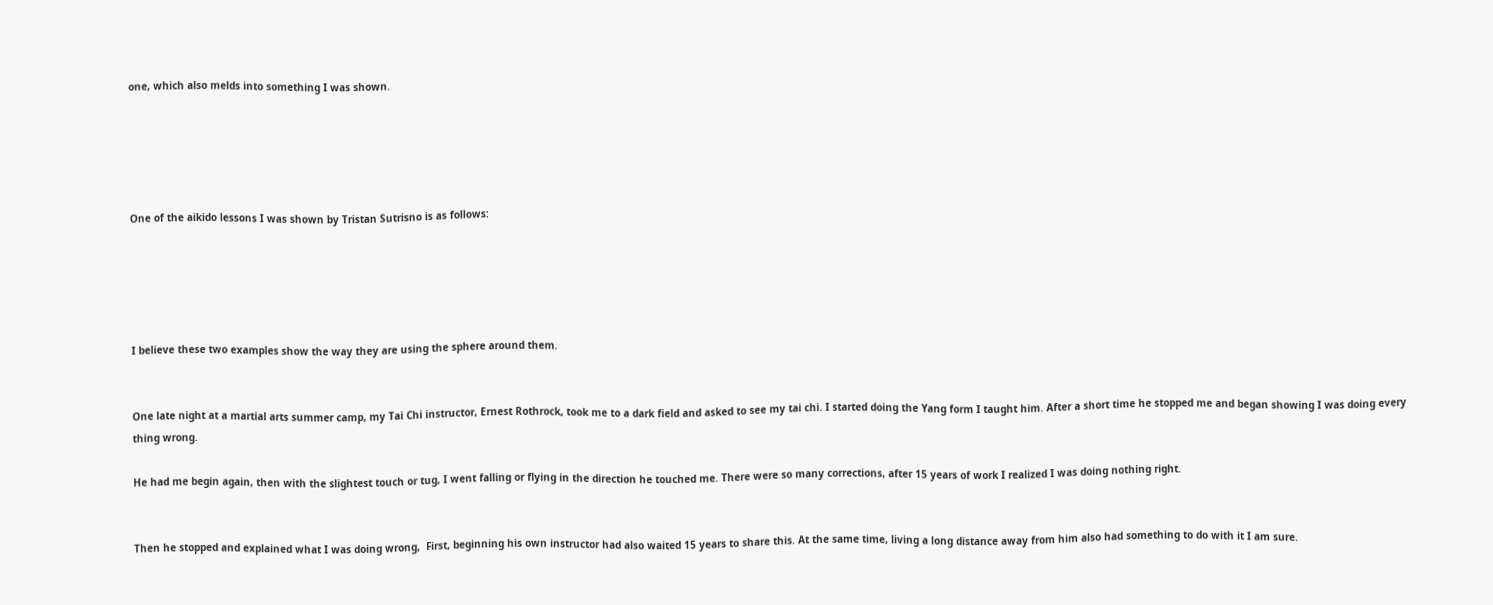one, which also melds into something I was shown.





One of the aikido lessons I was shown by Tristan Sutrisno is as follows:





I believe these two examples show the way they are using the sphere around them.


One late night at a martial arts summer camp, my Tai Chi instructor, Ernest Rothrock, took me to a dark field and asked to see my tai chi. I started doing the Yang form I taught him. After a short time he stopped me and began showing I was doing every thing wrong.

He had me begin again, then with the slightest touch or tug, I went falling or flying in the direction he touched me. There were so many corrections, after 15 years of work I realized I was doing nothing right.


Then he stopped and explained what I was doing wrong,  First, beginning his own instructor had also waited 15 years to share this. At the same time, living a long distance away from him also had something to do with it I am sure.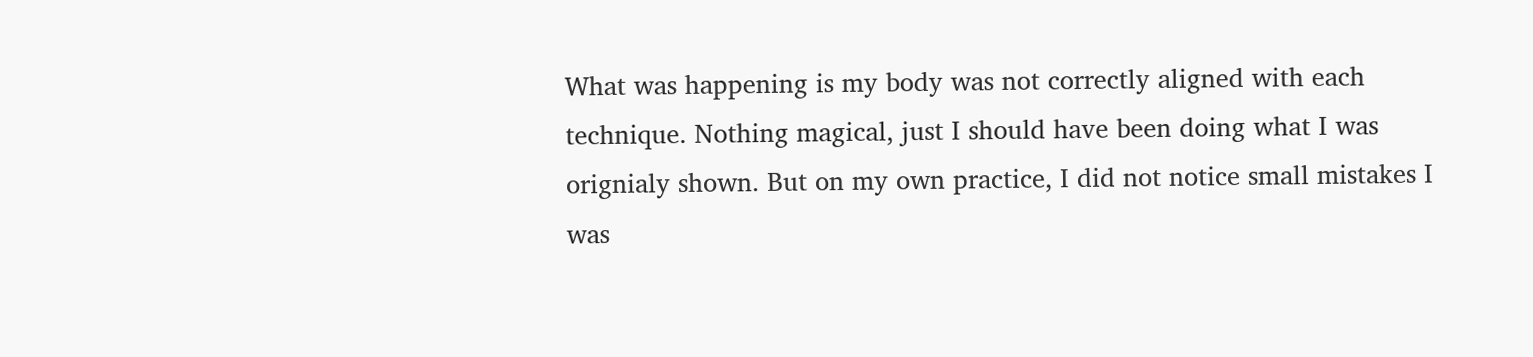What was happening is my body was not correctly aligned with each technique. Nothing magical, just I should have been doing what I was orignialy shown. But on my own practice, I did not notice small mistakes I was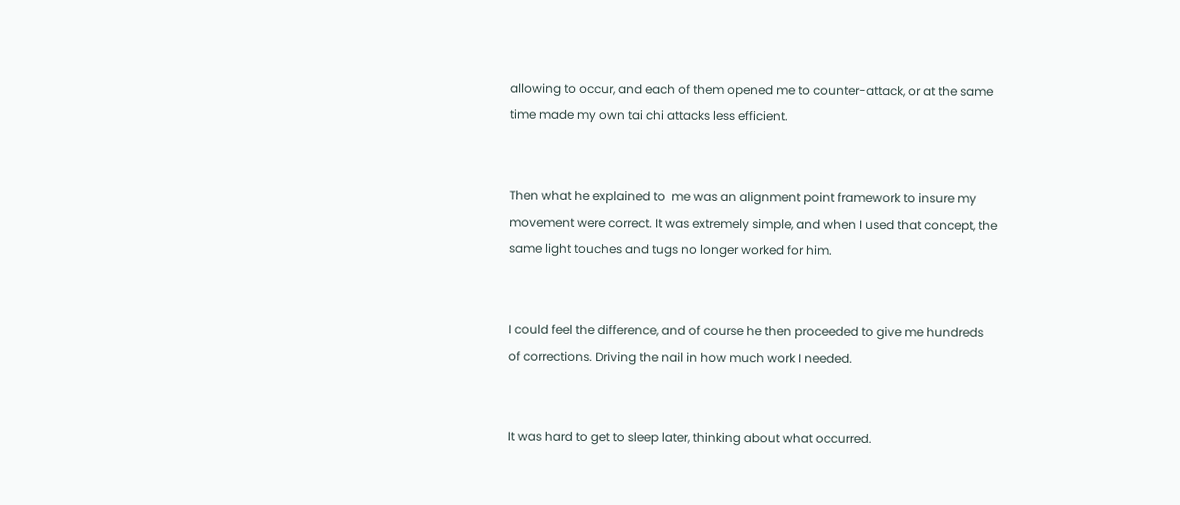allowing to occur, and each of them opened me to counter-attack, or at the same time made my own tai chi attacks less efficient.


Then what he explained to  me was an alignment point framework to insure my movement were correct. It was extremely simple, and when I used that concept, the same light touches and tugs no longer worked for him.


I could feel the difference, and of course he then proceeded to give me hundreds of corrections. Driving the nail in how much work I needed.


It was hard to get to sleep later, thinking about what occurred.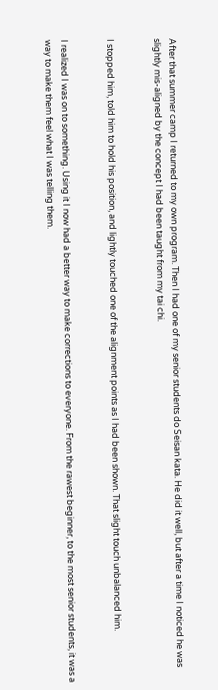After that summer camp I returned to my own program. Then I had one of my senior students do Seisan kata. He did it well, but after a time I noticed he was slightly mis-aligned by the concept I had been taught from my tai chi.


I stopped him, told him to hold his position, and lightly touched one of the alignment points as I had been shown. That slight touch unbalanced him.


I realized I was on to something. Using it I now had a better way to make corrections to everyone. From the rawest beginner, to the most senior students, it was a way to make them feel what I was telling them.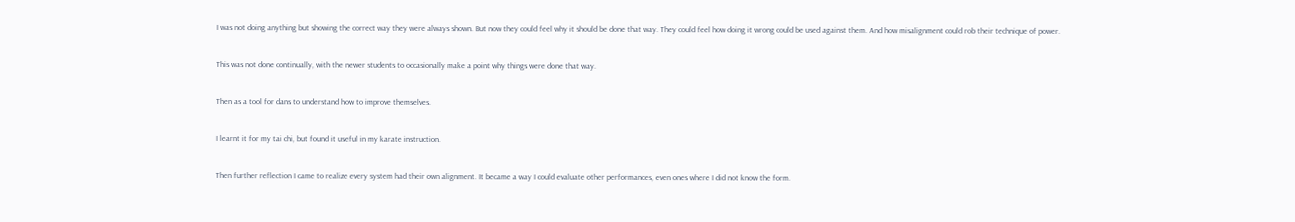I was not doing anything but showing the correct way they were always shown. But now they could feel why it should be done that way. They could feel how doing it wrong could be used against them. And how misalignment could rob their technique of power.


This was not done continually, with the newer students to occasionally make a point why things were done that way.


Then as a tool for dans to understand how to improve themselves.


I learnt it for my tai chi, but found it useful in my karate instruction.


Then further reflection I came to realize every system had their own alignment. It became a way I could evaluate other performances, even ones where I did not know the form.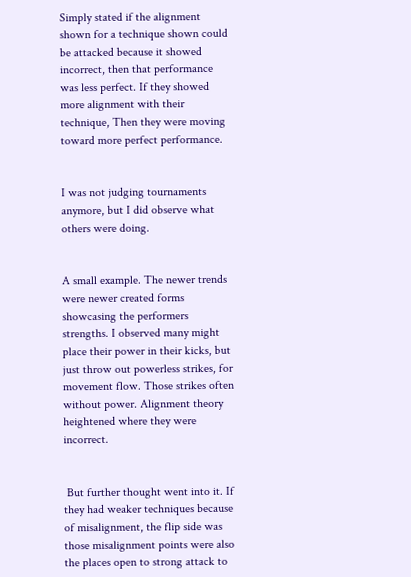Simply stated if the alignment shown for a technique shown could be attacked because it showed incorrect, then that performance was less perfect. If they showed more alignment with their technique, Then they were moving toward more perfect performance.


I was not judging tournaments anymore, but I did observe what others were doing.


A small example. The newer trends were newer created forms showcasing the performers strengths. I observed many might place their power in their kicks, but just throw out powerless strikes, for movement flow. Those strikes often without power. Alignment theory heightened where they were incorrect.


 But further thought went into it. If they had weaker techniques because of misalignment, the flip side was those misalignment points were also the places open to strong attack to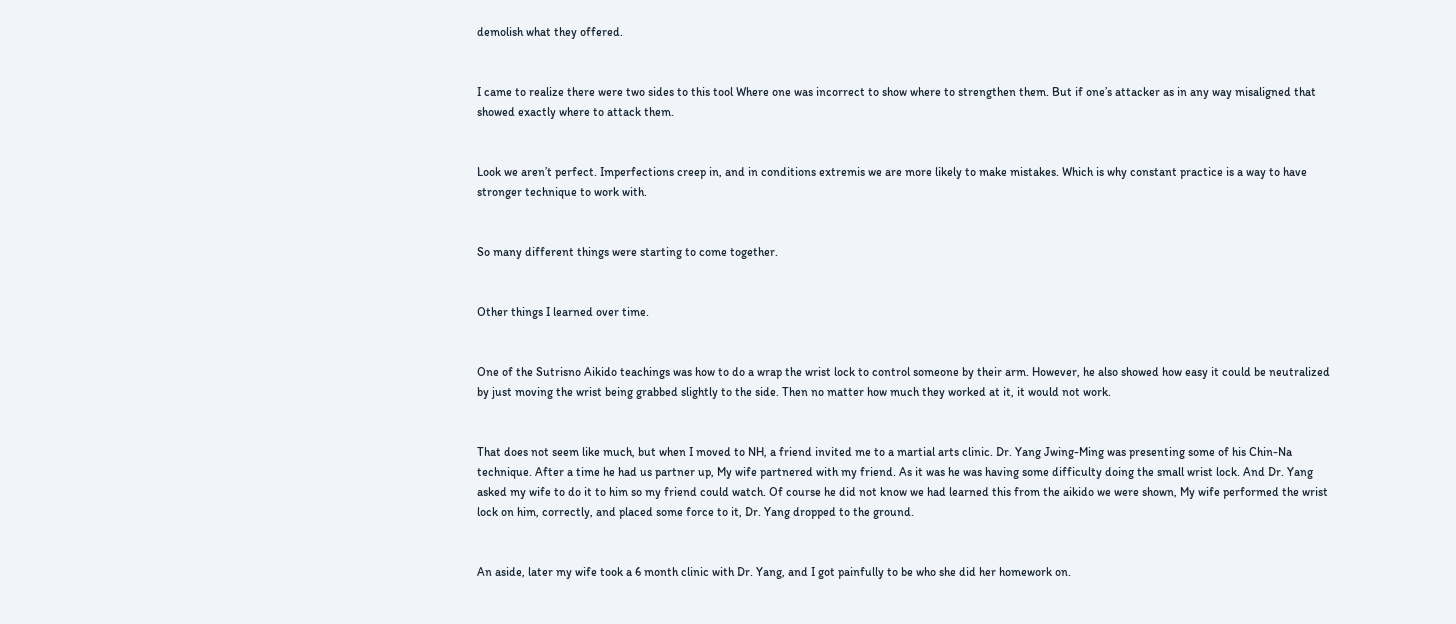demolish what they offered.


I came to realize there were two sides to this tool Where one was incorrect to show where to strengthen them. But if one’s attacker as in any way misaligned that showed exactly where to attack them.


Look we aren’t perfect. Imperfections creep in, and in conditions extremis we are more likely to make mistakes. Which is why constant practice is a way to have stronger technique to work with.


So many different things were starting to come together.


Other things I learned over time.


One of the Sutrisno Aikido teachings was how to do a wrap the wrist lock to control someone by their arm. However, he also showed how easy it could be neutralized by just moving the wrist being grabbed slightly to the side. Then no matter how much they worked at it, it would not work.


That does not seem like much, but when I moved to NH, a friend invited me to a martial arts clinic. Dr. Yang Jwing-Ming was presenting some of his Chin-Na technique. After a time he had us partner up, My wife partnered with my friend. As it was he was having some difficulty doing the small wrist lock. And Dr. Yang asked my wife to do it to him so my friend could watch. Of course he did not know we had learned this from the aikido we were shown, My wife performed the wrist lock on him, correctly, and placed some force to it, Dr. Yang dropped to the ground.


An aside, later my wife took a 6 month clinic with Dr. Yang, and I got painfully to be who she did her homework on.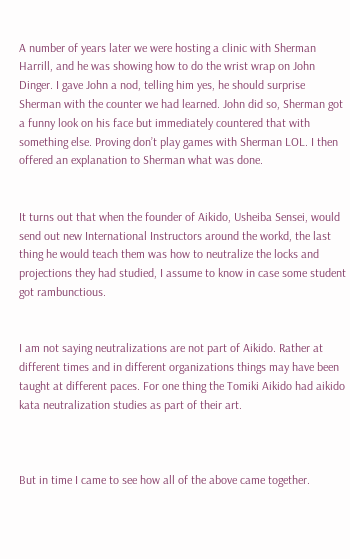A number of years later we were hosting a clinic with Sherman Harrill, and he was showing how to do the wrist wrap on John Dinger. I gave John a nod, telling him yes, he should surprise Sherman with the counter we had learned. John did so, Sherman got a funny look on his face but immediately countered that with something else. Proving don’t play games with Sherman LOL. I then offered an explanation to Sherman what was done.


It turns out that when the founder of Aikido, Usheiba Sensei, would send out new International Instructors around the workd, the last thing he would teach them was how to neutralize the locks and projections they had studied, I assume to know in case some student got rambunctious.


I am not saying neutralizations are not part of Aikido. Rather at different times and in different organizations things may have been taught at different paces. For one thing the Tomiki Aikido had aikido kata neutralization studies as part of their art.



But in time I came to see how all of the above came together.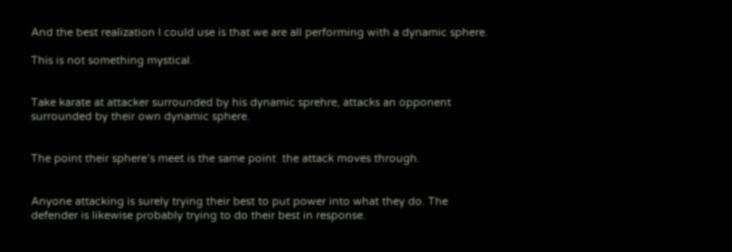And the best realization I could use is that we are all performing with a dynamic sphere.

This is not something mystical.


Take karate at attacker surrounded by his dynamic sprehre, attacks an opponent surrounded by their own dynamic sphere.


The point their sphere’s meet is the same point  the attack moves through.


Anyone attacking is surely trying their best to put power into what they do. The defender is likewise probably trying to do their best in response.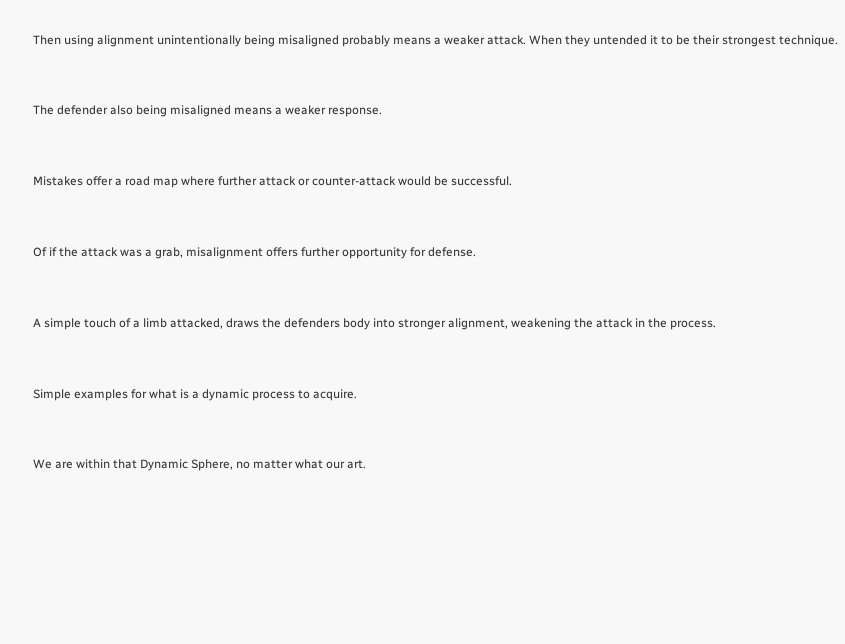Then using alignment unintentionally being misaligned probably means a weaker attack. When they untended it to be their strongest technique.


The defender also being misaligned means a weaker response.


Mistakes offer a road map where further attack or counter-attack would be successful.


Of if the attack was a grab, misalignment offers further opportunity for defense.


A simple touch of a limb attacked, draws the defenders body into stronger alignment, weakening the attack in the process.


Simple examples for what is a dynamic process to acquire.


We are within that Dynamic Sphere, no matter what our art.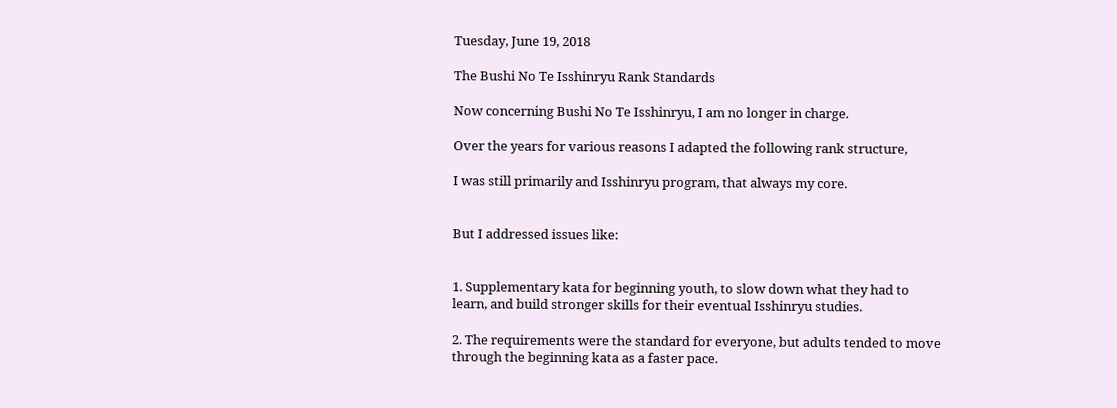Tuesday, June 19, 2018

The Bushi No Te Isshinryu Rank Standards

Now concerning Bushi No Te Isshinryu, I am no longer in charge.

Over the years for various reasons I adapted the following rank structure,

I was still primarily and Isshinryu program, that always my core.


But I addressed issues like:


1. Supplementary kata for beginning youth, to slow down what they had to learn, and build stronger skills for their eventual Isshinryu studies.

2. The requirements were the standard for everyone, but adults tended to move through the beginning kata as a faster pace.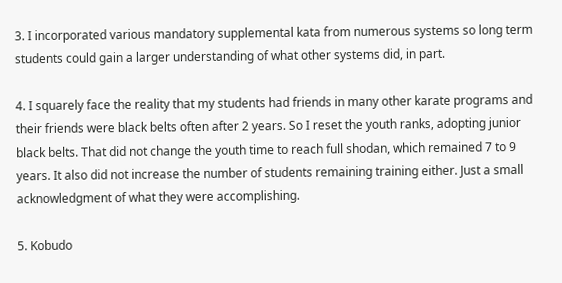3. I incorporated various mandatory supplemental kata from numerous systems so long term students could gain a larger understanding of what other systems did, in part.

4. I squarely face the reality that my students had friends in many other karate programs and their friends were black belts often after 2 years. So I reset the youth ranks, adopting junior black belts. That did not change the youth time to reach full shodan, which remained 7 to 9 years. It also did not increase the number of students remaining training either. Just a small acknowledgment of what they were accomplishing.

5. Kobudo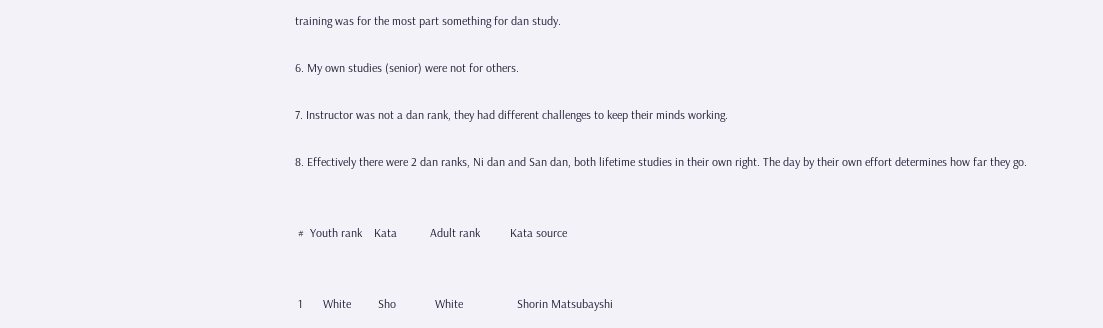training was for the most part something for dan study.

6. My own studies (senior) were not for others.

7. Instructor was not a dan rank, they had different challenges to keep their minds working.

8. Effectively there were 2 dan ranks, Ni dan and San dan, both lifetime studies in their own right. The day by their own effort determines how far they go.


 #  Youth rank    Kata           Adult rank          Kata source


 1       White         Sho             White                  Shorin Matsubayshi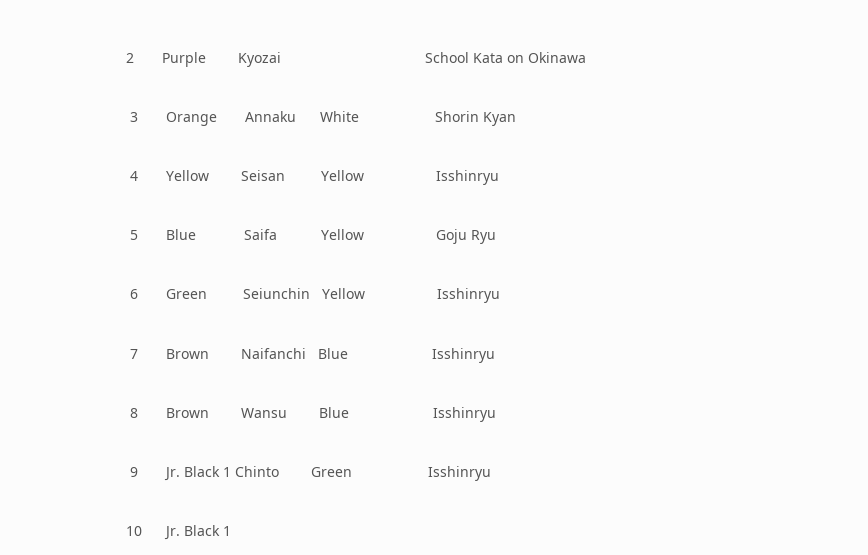2       Purple        Kyozai                                    School Kata on Okinawa

 3       Orange       Annaku      White                   Shorin Kyan

 4       Yellow        Seisan         Yellow                  Isshinryu

 5       Blue            Saifa           Yellow                  Goju Ryu

 6       Green         Seiunchin   Yellow                  Isshinryu

 7       Brown        Naifanchi   Blue                     Isshinryu

 8       Brown        Wansu        Blue                     Isshinryu

 9       Jr. Black 1 Chinto        Green                   Isshinryu

10      Jr. Black 1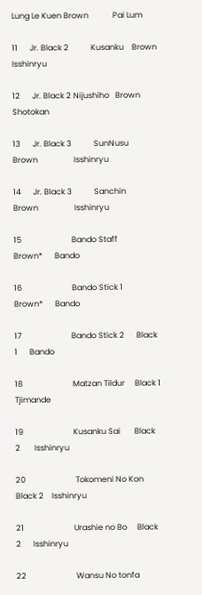Lung Le Kuen Brown            Pai Lum

11      Jr. Black 2           Kusanku    Brown                  Isshinryu

12      Jr. Black 2 Nijushiho   Brown                  Shotokan

13      Jr. Black 3           SunNusu    Brown                  Isshinryu

14      Jr. Black 3           Sanchin      Brown                  Isshinryu

15                         Bando Staff         Brown*      Bando

16                         Bando Stick 1      Brown*      Bando

17                         Bando Stick 2      Black 1      Bando

18                         Matzan Tildur     Black 1       Tjimande

19                         Kusanku Sai       Black 2       Isshinryu

20                         Tokomeni No Kon Black 2    Isshinryu

21                         Urashie no Bo     Black 2      Isshinryu

22                         Wansu No tonfa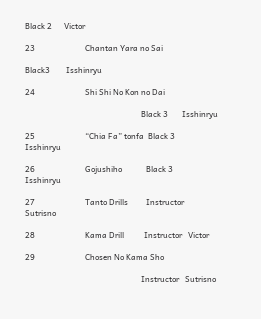Black 2      Victor

23                         Chantan Yara no Sai

Black3        Isshinryu

24                         Shi Shi No Kon no Dai

                                                          Black 3       Isshinryu

25                         “Chia Fa” tonfa  Black 3        Isshinryu

26                         Gojushiho            Black 3       Isshinryu

27                         Tanto Drills         Instructor   Sutrisno

28                         Kama Drill          Instructor   Victor

29                         Chosen No Kama Sho

                                                          Instructor   Sutrisno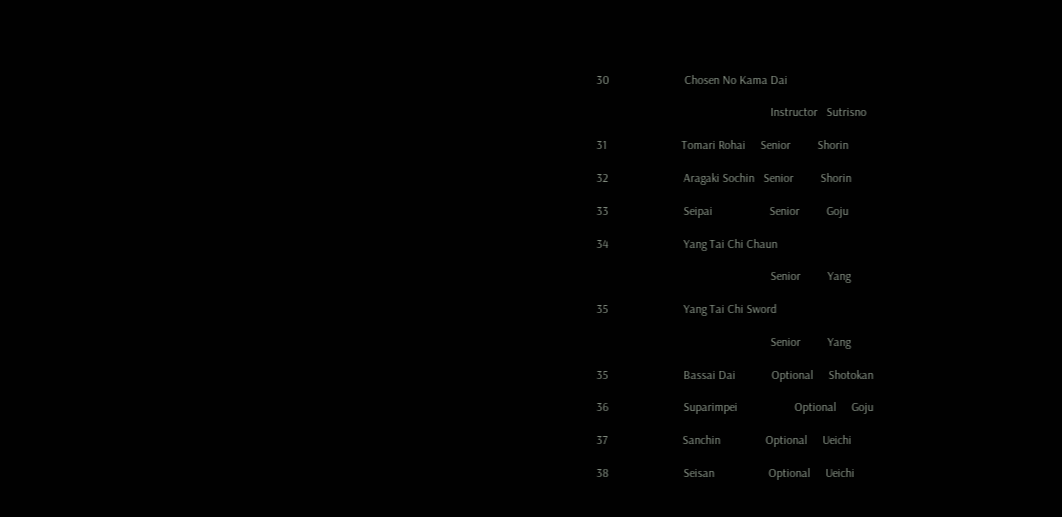30                         Chosen No Kama Dai

                                                          Instructor   Sutrisno

31                         Tomari Rohai     Senior         Shorin

32                         Aragaki Sochin   Senior         Shorin

33                         Seipai                   Senior         Goju

34                         Yang Tai Chi Chaun

                                                          Senior         Yang

35                         Yang Tai Chi Sword

                                                          Senior         Yang

35                         Bassai Dai            Optional     Shotokan

36                         Suparimpei                   Optional     Goju

37                         Sanchin               Optional     Ueichi

38                         Seisan                  Optional     Ueichi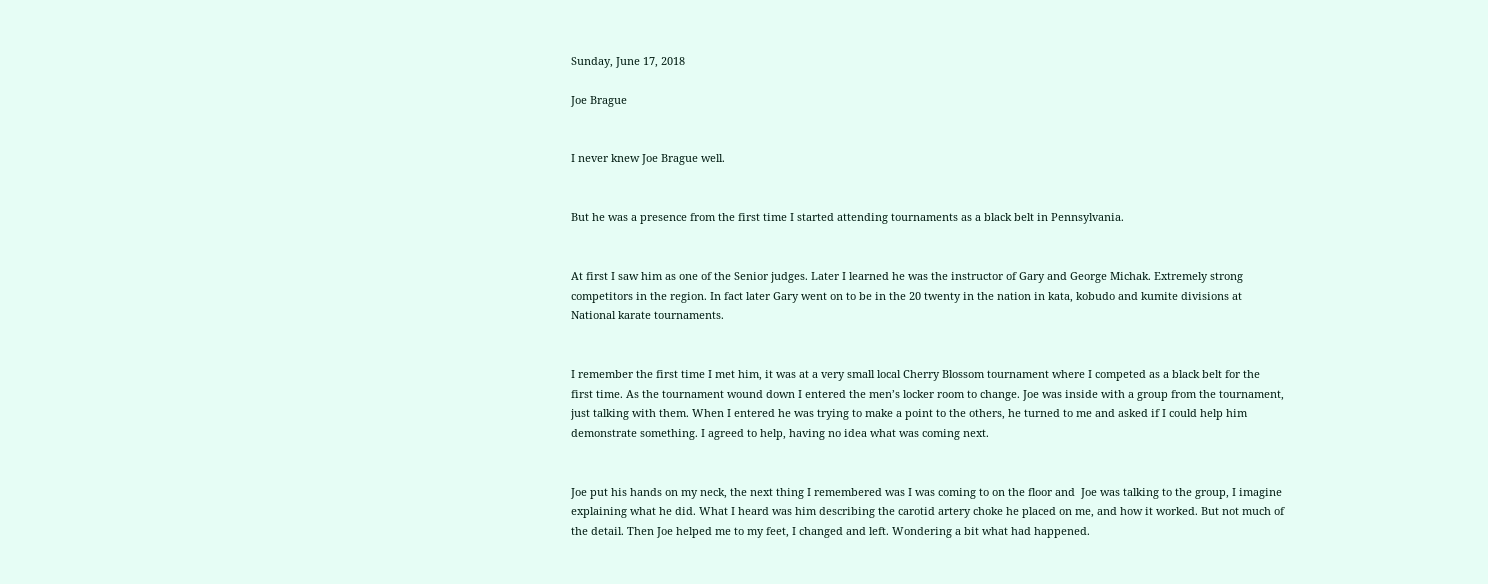Sunday, June 17, 2018

Joe Brague


I never knew Joe Brague well.


But he was a presence from the first time I started attending tournaments as a black belt in Pennsylvania.


At first I saw him as one of the Senior judges. Later I learned he was the instructor of Gary and George Michak. Extremely strong competitors in the region. In fact later Gary went on to be in the 20 twenty in the nation in kata, kobudo and kumite divisions at National karate tournaments.


I remember the first time I met him, it was at a very small local Cherry Blossom tournament where I competed as a black belt for the first time. As the tournament wound down I entered the men’s locker room to change. Joe was inside with a group from the tournament, just talking with them. When I entered he was trying to make a point to the others, he turned to me and asked if I could help him demonstrate something. I agreed to help, having no idea what was coming next.


Joe put his hands on my neck, the next thing I remembered was I was coming to on the floor and  Joe was talking to the group, I imagine explaining what he did. What I heard was him describing the carotid artery choke he placed on me, and how it worked. But not much of the detail. Then Joe helped me to my feet, I changed and left. Wondering a bit what had happened.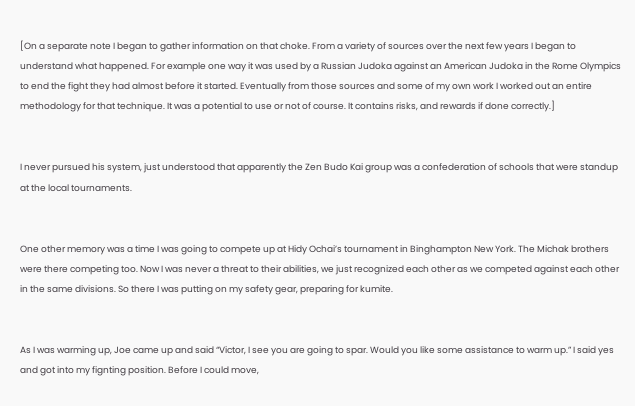[On a separate note I began to gather information on that choke. From a variety of sources over the next few years I began to understand what happened. For example one way it was used by a Russian Judoka against an American Judoka in the Rome Olympics to end the fight they had almost before it started. Eventually from those sources and some of my own work I worked out an entire methodology for that technique. It was a potential to use or not of course. It contains risks, and rewards if done correctly.]


I never pursued his system, just understood that apparently the Zen Budo Kai group was a confederation of schools that were standup at the local tournaments.


One other memory was a time I was going to compete up at Hidy Ochai’s tournament in Binghampton New York. The Michak brothers were there competing too. Now I was never a threat to their abilities, we just recognized each other as we competed against each other in the same divisions. So there I was putting on my safety gear, preparing for kumite.


As I was warming up, Joe came up and said “Victor, I see you are going to spar. Would you like some assistance to warm up.” I said yes and got into my fignting position. Before I could move,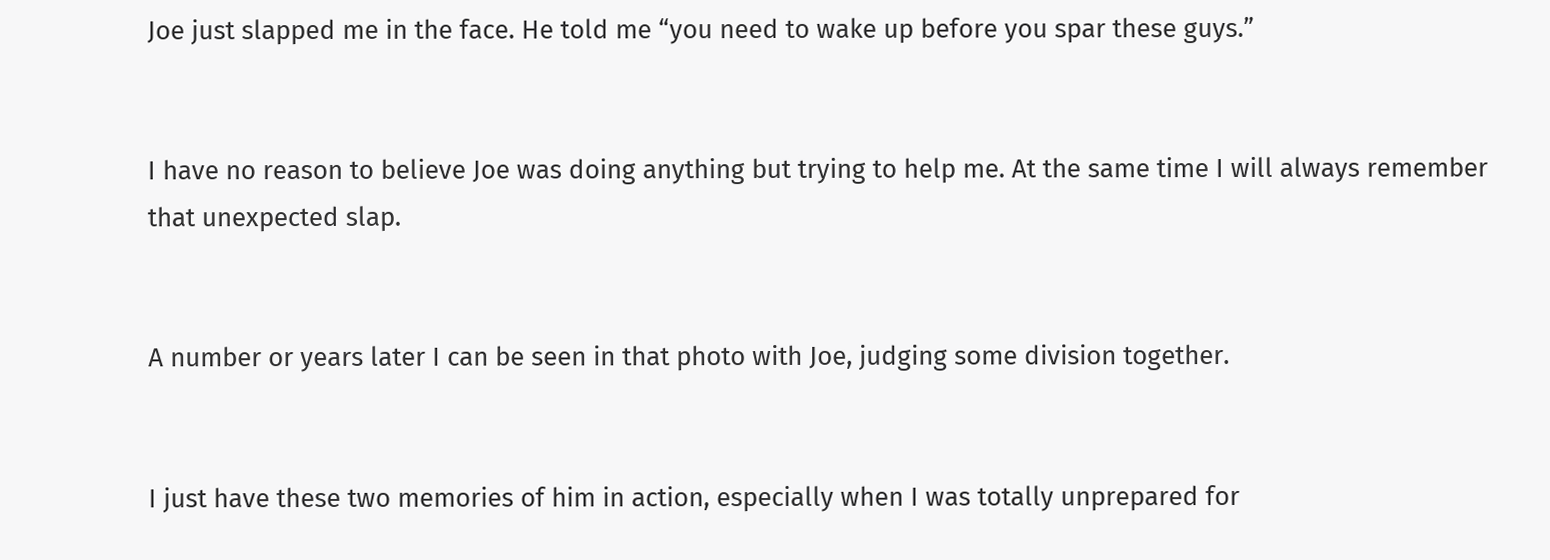Joe just slapped me in the face. He told me “you need to wake up before you spar these guys.”


I have no reason to believe Joe was doing anything but trying to help me. At the same time I will always remember that unexpected slap.


A number or years later I can be seen in that photo with Joe, judging some division together.


I just have these two memories of him in action, especially when I was totally unprepared for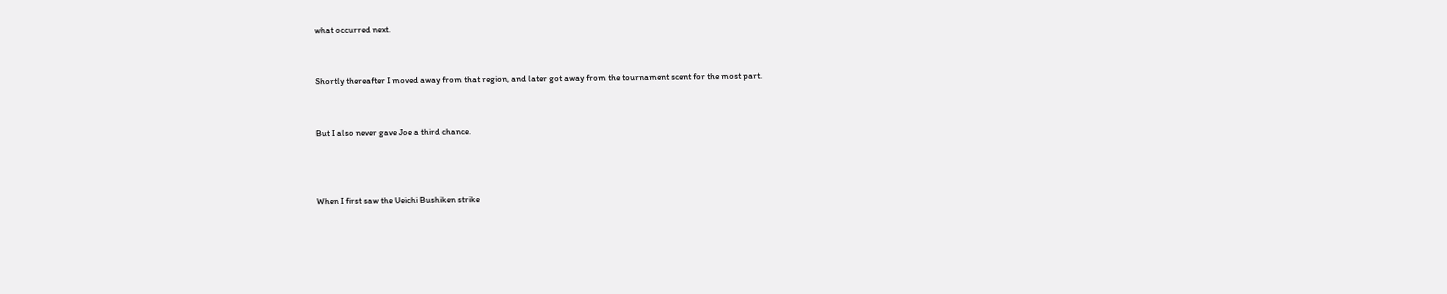what occurred next.


Shortly thereafter I moved away from that region, and later got away from the tournament scent for the most part.


But I also never gave Joe a third chance.



When I first saw the Ueichi Bushiken strike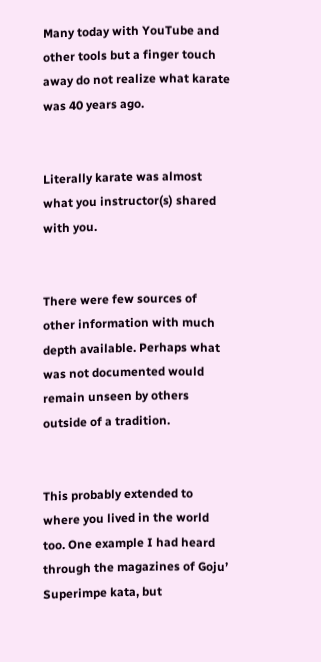Many today with YouTube and other tools but a finger touch away do not realize what karate was 40 years ago.


Literally karate was almost what you instructor(s) shared with you.


There were few sources of other information with much depth available. Perhaps what was not documented would remain unseen by others outside of a tradition.


This probably extended to where you lived in the world too. One example I had heard through the magazines of Goju’ Superimpe kata, but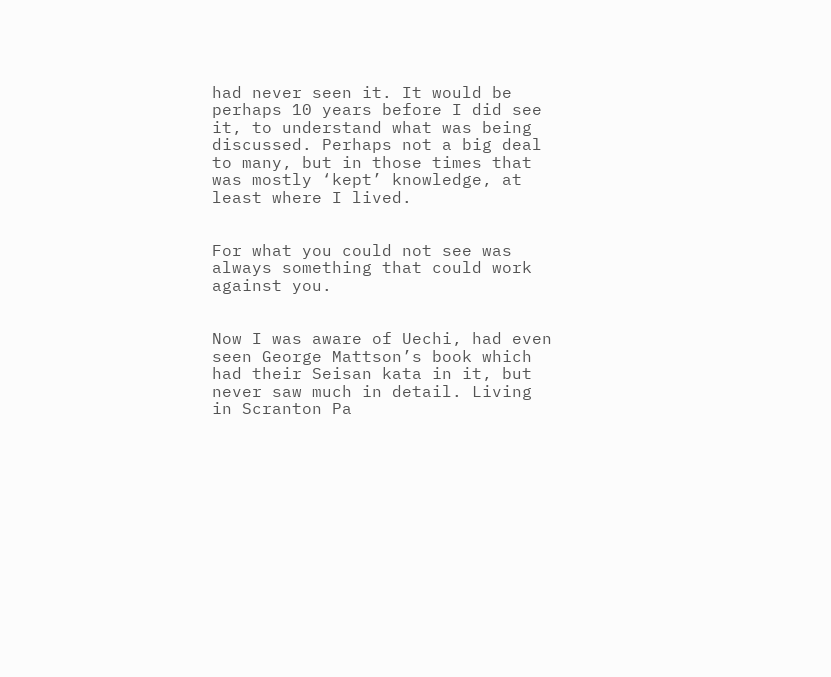had never seen it. It would be perhaps 10 years before I did see it, to understand what was being discussed. Perhaps not a big deal to many, but in those times that was mostly ‘kept’ knowledge, at least where I lived.


For what you could not see was always something that could work against you.


Now I was aware of Uechi, had even seen George Mattson’s book which had their Seisan kata in it, but never saw much in detail. Living in Scranton Pa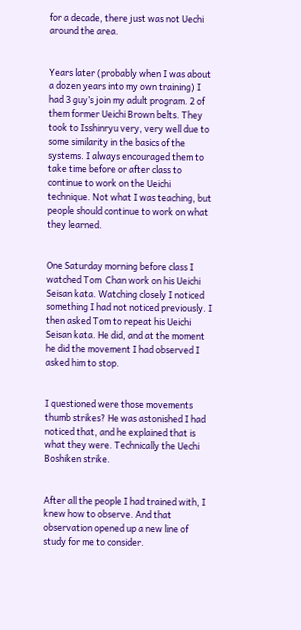for a decade, there just was not Uechi around the area.


Years later (probably when I was about a dozen years into my own training) I had 3 guy’s join my adult program. 2 of them former Ueichi Brown belts. They took to Isshinryu very, very well due to some similarity in the basics of the systems. I always encouraged them to take time before or after class to continue to work on the Ueichi technique. Not what I was teaching, but people should continue to work on what they learned.


One Saturday morning before class I watched Tom  Chan work on his Ueichi Seisan kata. Watching closely I noticed something I had not noticed previously. I then asked Tom to repeat his Ueichi Seisan kata. He did, and at the moment he did the movement I had observed I asked him to stop.


I questioned were those movements thumb strikes? He was astonished I had noticed that, and he explained that is what they were. Technically the Uechi Boshiken strike.


After all the people I had trained with, I knew how to observe. And that observation opened up a new line of study for me to consider.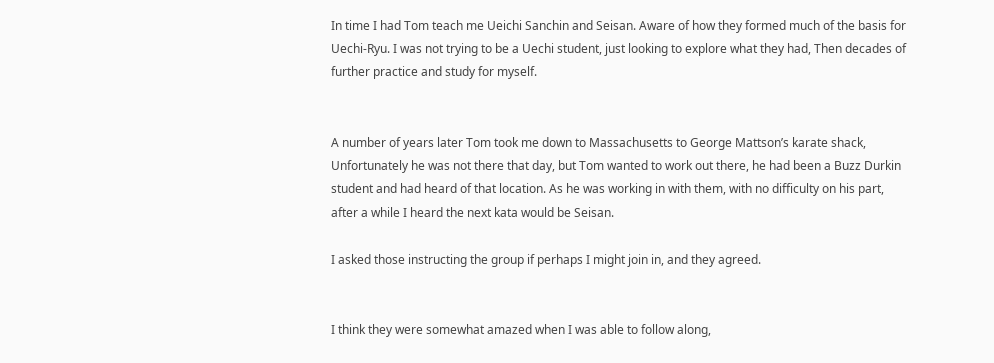In time I had Tom teach me Ueichi Sanchin and Seisan. Aware of how they formed much of the basis for Uechi-Ryu. I was not trying to be a Uechi student, just looking to explore what they had, Then decades of further practice and study for myself.


A number of years later Tom took me down to Massachusetts to George Mattson’s karate shack, Unfortunately he was not there that day, but Tom wanted to work out there, he had been a Buzz Durkin student and had heard of that location. As he was working in with them, with no difficulty on his part, after a while I heard the next kata would be Seisan.

I asked those instructing the group if perhaps I might join in, and they agreed.


I think they were somewhat amazed when I was able to follow along,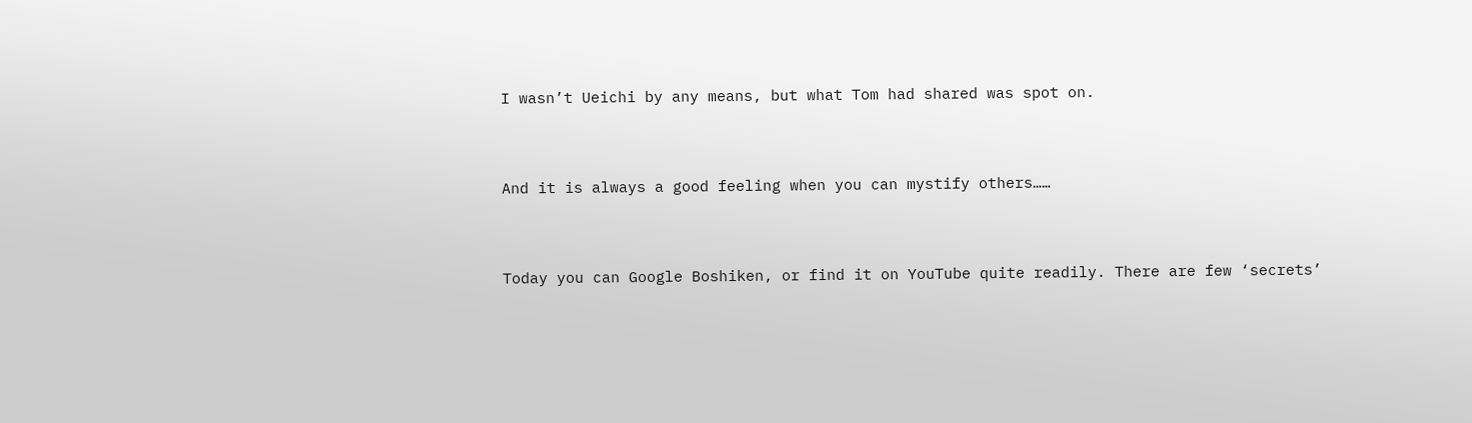I wasn’t Ueichi by any means, but what Tom had shared was spot on.


And it is always a good feeling when you can mystify others……


Today you can Google Boshiken, or find it on YouTube quite readily. There are few ‘secrets’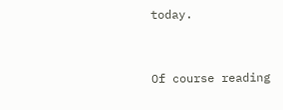today.


Of course reading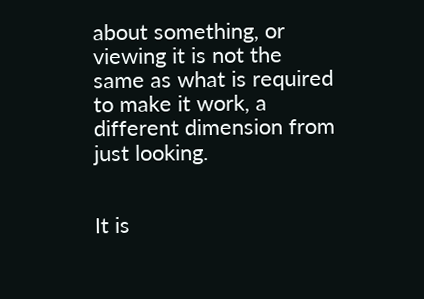about something, or viewing it is not the same as what is required to make it work, a different dimension from just looking.


It is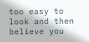too easy to look and then believe you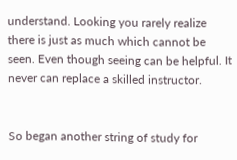understand. Looking you rarely realize there is just as much which cannot be seen. Even though seeing can be helpful. It never can replace a skilled instructor.


So began another string of study for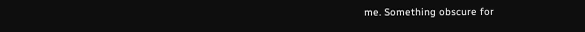me. Something obscure for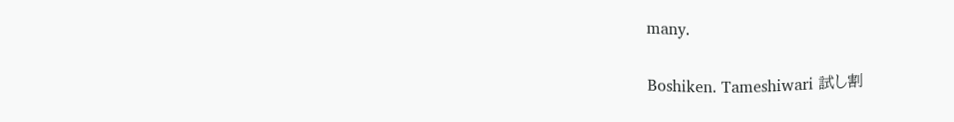many.


Boshiken. Tameshiwari 試し割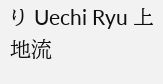り Uechi Ryu 上地流